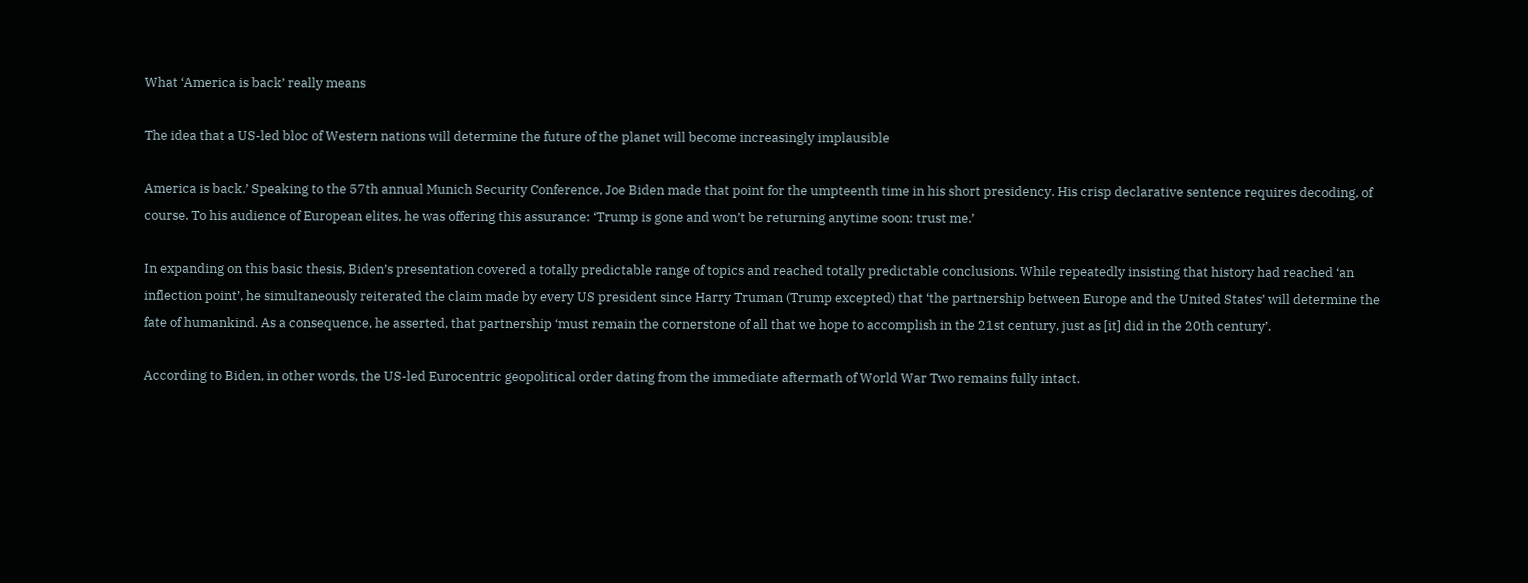What ‘America is back’ really means

The idea that a US-led bloc of Western nations will determine the future of the planet will become increasingly implausible

America is back.’ Speaking to the 57th annual Munich Security Conference, Joe Biden made that point for the umpteenth time in his short presidency. His crisp declarative sentence requires decoding, of course. To his audience of European elites, he was offering this assurance: ‘Trump is gone and won’t be returning anytime soon: trust me.’

In expanding on this basic thesis, Biden’s presentation covered a totally predictable range of topics and reached totally predictable conclusions. While repeatedly insisting that history had reached ‘an inflection point’, he simultaneously reiterated the claim made by every US president since Harry Truman (Trump excepted) that ‘the partnership between Europe and the United States’ will determine the fate of humankind. As a consequence, he asserted, that partnership ‘must remain the cornerstone of all that we hope to accomplish in the 21st century, just as [it] did in the 20th century’.

According to Biden, in other words, the US-led Eurocentric geopolitical order dating from the immediate aftermath of World War Two remains fully intact.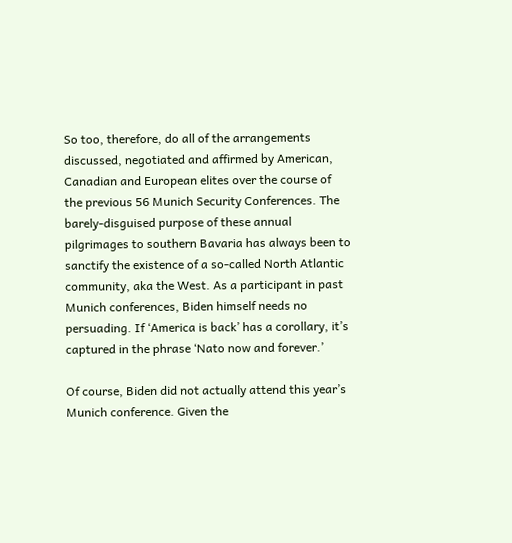So too, therefore, do all of the arrangements discussed, negotiated and affirmed by American, Canadian and European elites over the course of the previous 56 Munich Security Conferences. The barely-disguised purpose of these annual pilgrimages to southern Bavaria has always been to sanctify the existence of a so-called North Atlantic community, aka the West. As a participant in past Munich conferences, Biden himself needs no persuading. If ‘America is back’ has a corollary, it’s captured in the phrase ‘Nato now and forever.’

Of course, Biden did not actually attend this year’s Munich conference. Given the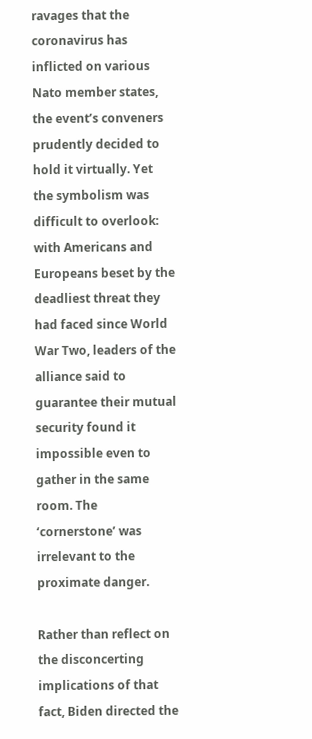ravages that the coronavirus has inflicted on various Nato member states, the event’s conveners prudently decided to hold it virtually. Yet the symbolism was difficult to overlook: with Americans and Europeans beset by the deadliest threat they had faced since World War Two, leaders of the alliance said to guarantee their mutual security found it impossible even to gather in the same room. The ‘cornerstone’ was irrelevant to the proximate danger.

Rather than reflect on the disconcerting implications of that fact, Biden directed the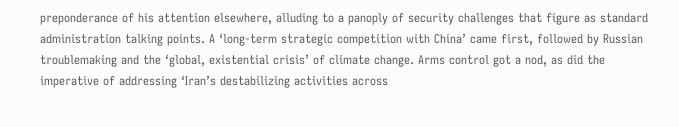preponderance of his attention elsewhere, alluding to a panoply of security challenges that figure as standard administration talking points. A ‘long-term strategic competition with China’ came first, followed by Russian troublemaking and the ‘global, existential crisis’ of climate change. Arms control got a nod, as did the imperative of addressing ‘Iran’s destabilizing activities across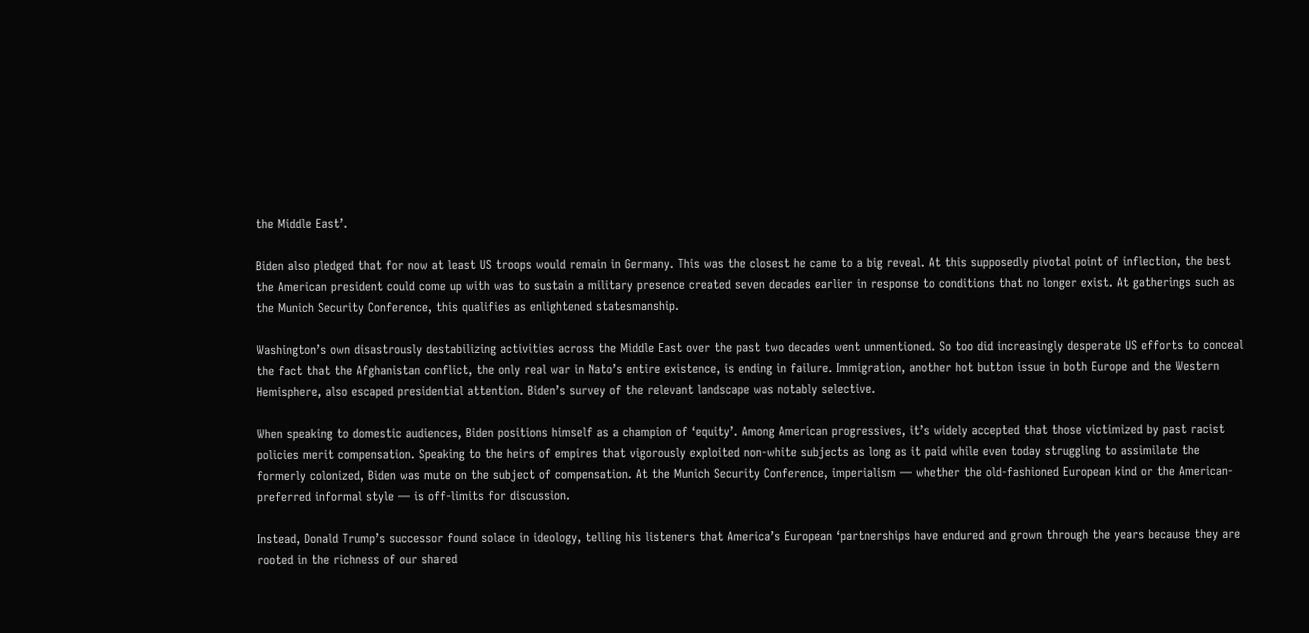the Middle East’.

Biden also pledged that for now at least US troops would remain in Germany. This was the closest he came to a big reveal. At this supposedly pivotal point of inflection, the best the American president could come up with was to sustain a military presence created seven decades earlier in response to conditions that no longer exist. At gatherings such as the Munich Security Conference, this qualifies as enlightened statesmanship.

Washington’s own disastrously destabilizing activities across the Middle East over the past two decades went unmentioned. So too did increasingly desperate US efforts to conceal the fact that the Afghanistan conflict, the only real war in Nato’s entire existence, is ending in failure. Immigration, another hot button issue in both Europe and the Western Hemisphere, also escaped presidential attention. Biden’s survey of the relevant landscape was notably selective.

When speaking to domestic audiences, Biden positions himself as a champion of ‘equity’. Among American progressives, it’s widely accepted that those victimized by past racist policies merit compensation. Speaking to the heirs of empires that vigorously exploited non-white subjects as long as it paid while even today struggling to assimilate the formerly colonized, Biden was mute on the subject of compensation. At the Munich Security Conference, imperialism — whether the old-fashioned European kind or the American-preferred informal style — is off-limits for discussion.

Instead, Donald Trump’s successor found solace in ideology, telling his listeners that America’s European ‘partnerships have endured and grown through the years because they are rooted in the richness of our shared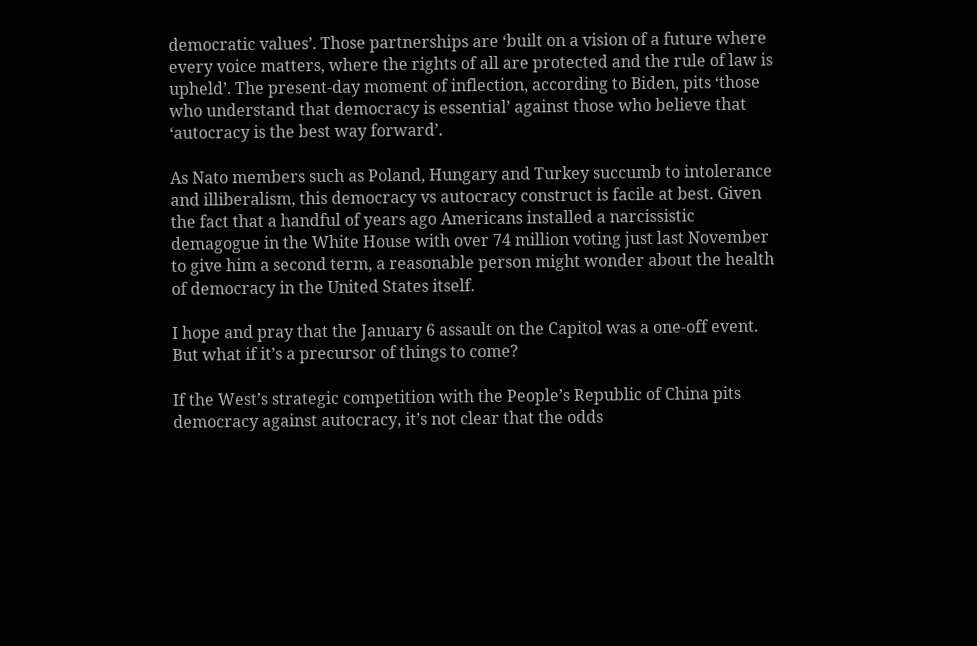democratic values’. Those partnerships are ‘built on a vision of a future where every voice matters, where the rights of all are protected and the rule of law is upheld’. The present-day moment of inflection, according to Biden, pits ‘those who understand that democracy is essential’ against those who believe that ‘autocracy is the best way forward’.

As Nato members such as Poland, Hungary and Turkey succumb to intolerance and illiberalism, this democracy vs autocracy construct is facile at best. Given the fact that a handful of years ago Americans installed a narcissistic demagogue in the White House with over 74 million voting just last November to give him a second term, a reasonable person might wonder about the health of democracy in the United States itself.

I hope and pray that the January 6 assault on the Capitol was a one-off event. But what if it’s a precursor of things to come?

If the West’s strategic competition with the People’s Republic of China pits democracy against autocracy, it’s not clear that the odds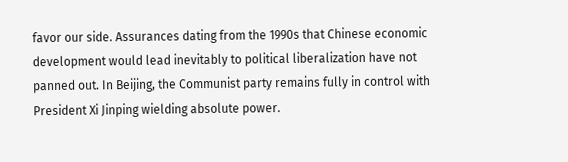favor our side. Assurances dating from the 1990s that Chinese economic development would lead inevitably to political liberalization have not panned out. In Beijing, the Communist party remains fully in control with President Xi Jinping wielding absolute power.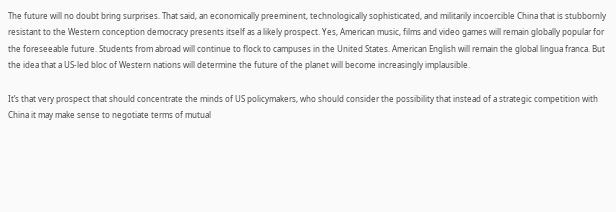The future will no doubt bring surprises. That said, an economically preeminent, technologically sophisticated, and militarily incoercible China that is stubbornly resistant to the Western conception democracy presents itself as a likely prospect. Yes, American music, films and video games will remain globally popular for the foreseeable future. Students from abroad will continue to flock to campuses in the United States. American English will remain the global lingua franca. But the idea that a US-led bloc of Western nations will determine the future of the planet will become increasingly implausible.

It’s that very prospect that should concentrate the minds of US policymakers, who should consider the possibility that instead of a strategic competition with China it may make sense to negotiate terms of mutual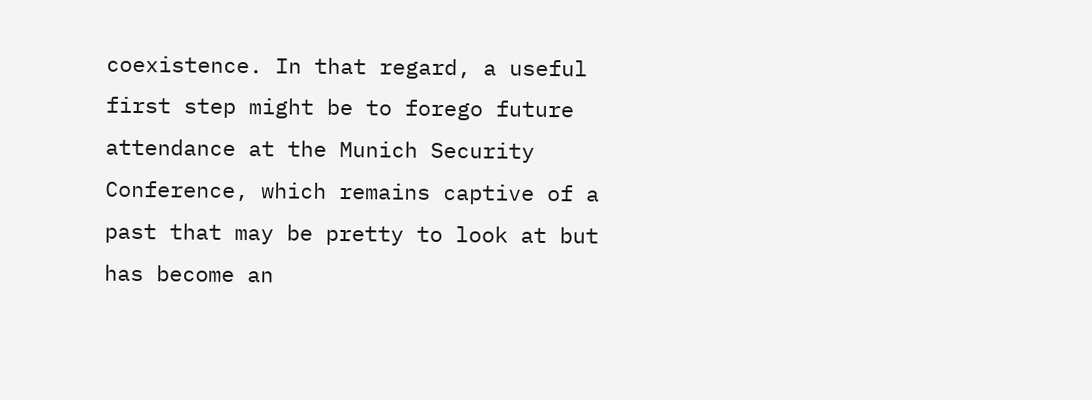coexistence. In that regard, a useful first step might be to forego future attendance at the Munich Security Conference, which remains captive of a past that may be pretty to look at but has become an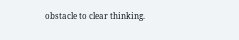obstacle to clear thinking.